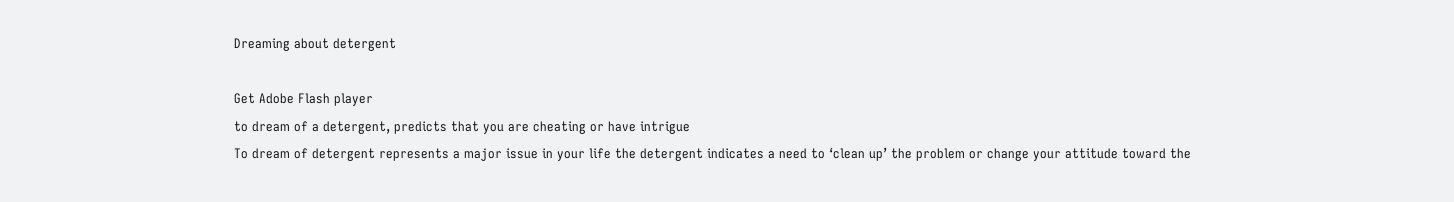Dreaming about detergent

Get Adobe Flash player
to dream of a detergent, predicts that you are cheating or have intrigue
To dream of detergent represents a major issue in your life the detergent indicates a need to ‘clean up’ the problem or change your attitude toward the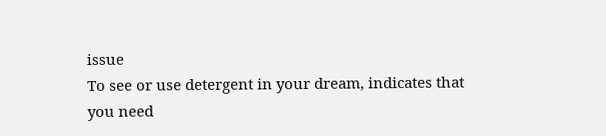issue
To see or use detergent in your dream, indicates that you need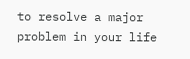to resolve a major problem in your life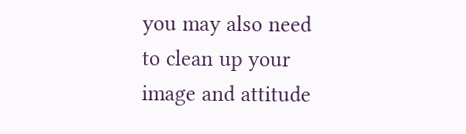you may also need to clean up your image and attitude